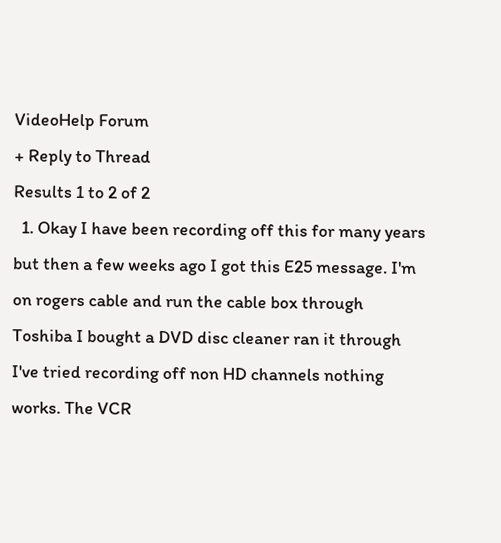VideoHelp Forum
+ Reply to Thread
Results 1 to 2 of 2
  1. Okay I have been recording off this for many years but then a few weeks ago I got this E25 message. I'm on rogers cable and run the cable box through Toshiba I bought a DVD disc cleaner ran it through I've tried recording off non HD channels nothing works. The VCR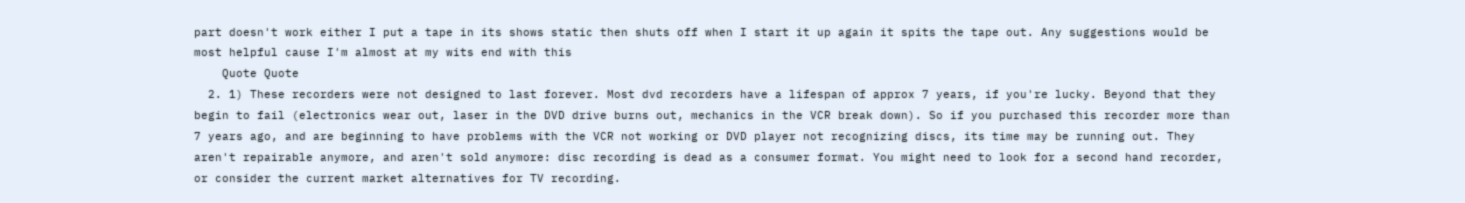part doesn't work either I put a tape in its shows static then shuts off when I start it up again it spits the tape out. Any suggestions would be most helpful cause I'm almost at my wits end with this
    Quote Quote
  2. 1) These recorders were not designed to last forever. Most dvd recorders have a lifespan of approx 7 years, if you're lucky. Beyond that they begin to fail (electronics wear out, laser in the DVD drive burns out, mechanics in the VCR break down). So if you purchased this recorder more than 7 years ago, and are beginning to have problems with the VCR not working or DVD player not recognizing discs, its time may be running out. They aren't repairable anymore, and aren't sold anymore: disc recording is dead as a consumer format. You might need to look for a second hand recorder, or consider the current market alternatives for TV recording.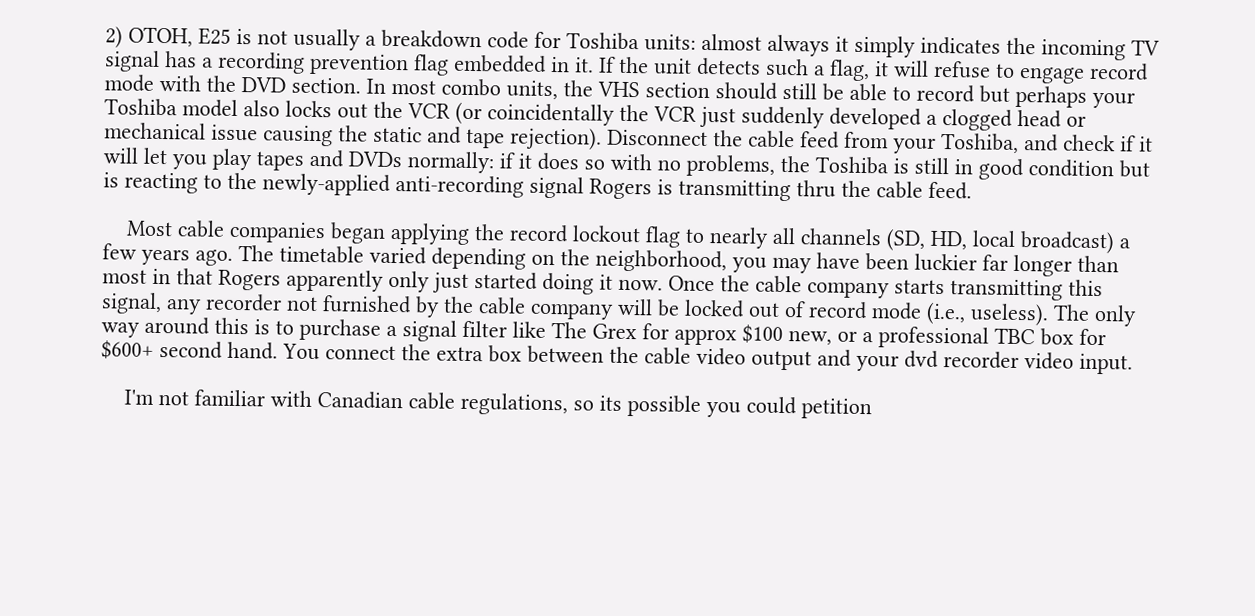2) OTOH, E25 is not usually a breakdown code for Toshiba units: almost always it simply indicates the incoming TV signal has a recording prevention flag embedded in it. If the unit detects such a flag, it will refuse to engage record mode with the DVD section. In most combo units, the VHS section should still be able to record but perhaps your Toshiba model also locks out the VCR (or coincidentally the VCR just suddenly developed a clogged head or mechanical issue causing the static and tape rejection). Disconnect the cable feed from your Toshiba, and check if it will let you play tapes and DVDs normally: if it does so with no problems, the Toshiba is still in good condition but is reacting to the newly-applied anti-recording signal Rogers is transmitting thru the cable feed.

    Most cable companies began applying the record lockout flag to nearly all channels (SD, HD, local broadcast) a few years ago. The timetable varied depending on the neighborhood, you may have been luckier far longer than most in that Rogers apparently only just started doing it now. Once the cable company starts transmitting this signal, any recorder not furnished by the cable company will be locked out of record mode (i.e., useless). The only way around this is to purchase a signal filter like The Grex for approx $100 new, or a professional TBC box for $600+ second hand. You connect the extra box between the cable video output and your dvd recorder video input.

    I'm not familiar with Canadian cable regulations, so its possible you could petition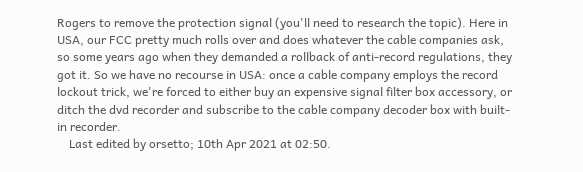Rogers to remove the protection signal (you'll need to research the topic). Here in USA, our FCC pretty much rolls over and does whatever the cable companies ask, so some years ago when they demanded a rollback of anti-record regulations, they got it. So we have no recourse in USA: once a cable company employs the record lockout trick, we're forced to either buy an expensive signal filter box accessory, or ditch the dvd recorder and subscribe to the cable company decoder box with built-in recorder.
    Last edited by orsetto; 10th Apr 2021 at 02:50.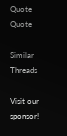Quote Quote

Similar Threads

Visit our sponsor!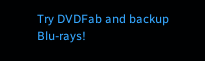Try DVDFab and backup Blu-rays!